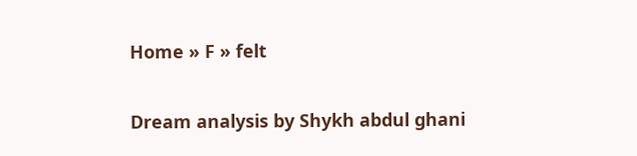Home » F » felt


Dream analysis by Shykh abdul ghani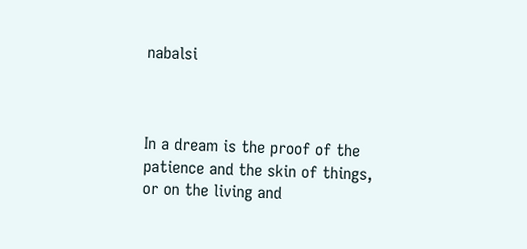nabalsi



In a dream is the proof of the patience and the skin of things, or on the living and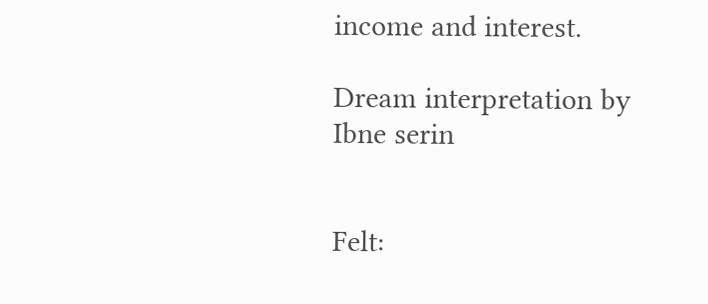income and interest.

Dream interpretation by Ibne serin


Felt: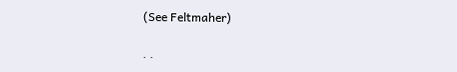(See Feltmaher)

. .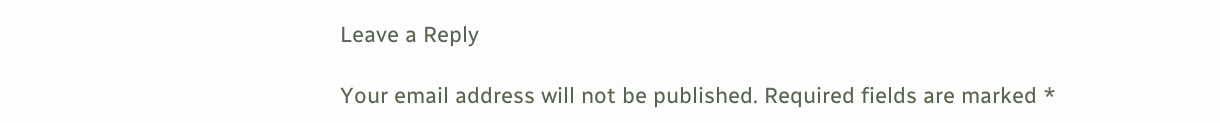Leave a Reply

Your email address will not be published. Required fields are marked *